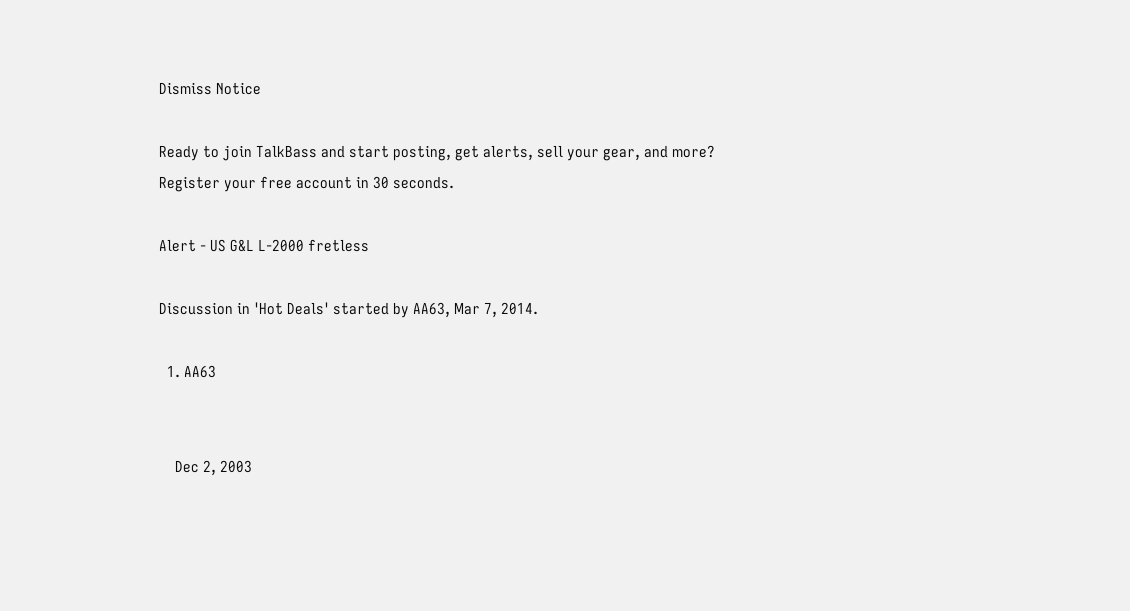Dismiss Notice

Ready to join TalkBass and start posting, get alerts, sell your gear, and more?  Register your free account in 30 seconds.

Alert - US G&L L-2000 fretless

Discussion in 'Hot Deals' started by AA63, Mar 7, 2014.

  1. AA63


    Dec 2, 2003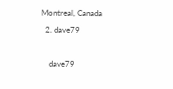Montreal, Canada
  2. dave79

    dave79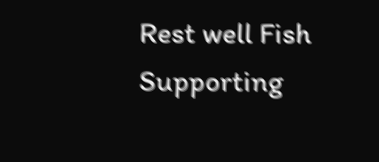Rest well Fish Supporting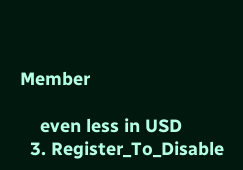Member

    even less in USD
  3. Register_To_Disable